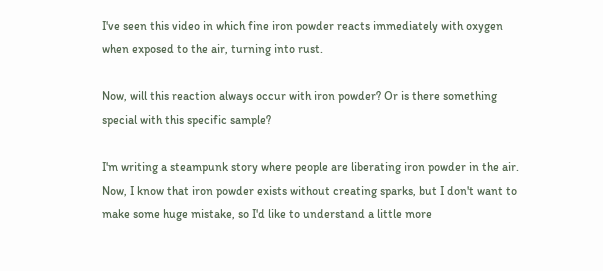I've seen this video in which fine iron powder reacts immediately with oxygen when exposed to the air, turning into rust.

Now, will this reaction always occur with iron powder? Or is there something special with this specific sample?

I'm writing a steampunk story where people are liberating iron powder in the air. Now, I know that iron powder exists without creating sparks, but I don't want to make some huge mistake, so I'd like to understand a little more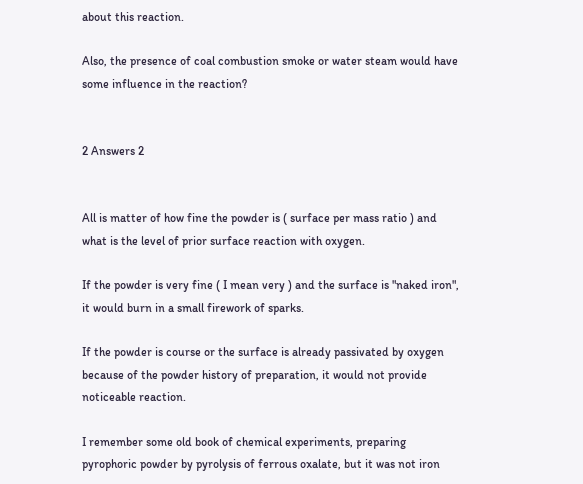about this reaction.

Also, the presence of coal combustion smoke or water steam would have some influence in the reaction?


2 Answers 2


All is matter of how fine the powder is ( surface per mass ratio ) and what is the level of prior surface reaction with oxygen.

If the powder is very fine ( I mean very ) and the surface is "naked iron", it would burn in a small firework of sparks.

If the powder is course or the surface is already passivated by oxygen because of the powder history of preparation, it would not provide noticeable reaction.

I remember some old book of chemical experiments, preparing pyrophoric powder by pyrolysis of ferrous oxalate, but it was not iron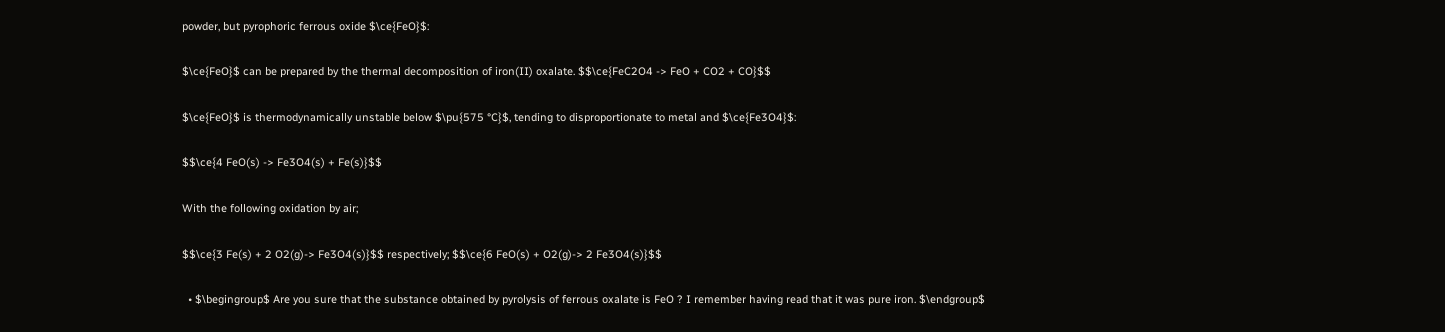powder, but pyrophoric ferrous oxide $\ce{FeO}$:

$\ce{FeO}$ can be prepared by the thermal decomposition of iron(II) oxalate. $$\ce{FeC2O4 -> FeO + CO2 + CO}$$

$\ce{FeO}$ is thermodynamically unstable below $\pu{575 °C}$, tending to disproportionate to metal and $\ce{Fe3O4}$:

$$\ce{4 FeO(s) -> Fe3O4(s) + Fe(s)}$$

With the following oxidation by air;

$$\ce{3 Fe(s) + 2 O2(g)-> Fe3O4(s)}$$ respectively; $$\ce{6 FeO(s) + O2(g)-> 2 Fe3O4(s)}$$

  • $\begingroup$ Are you sure that the substance obtained by pyrolysis of ferrous oxalate is FeO ? I remember having read that it was pure iron. $\endgroup$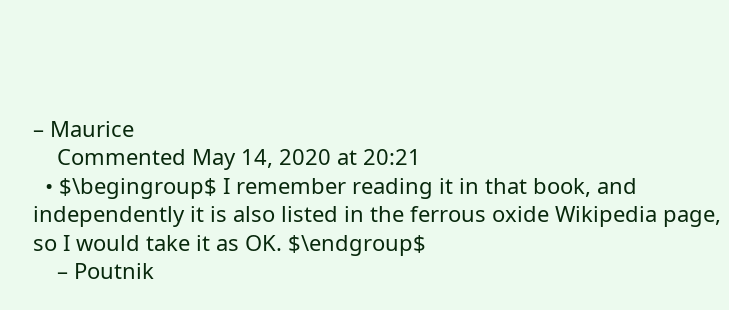– Maurice
    Commented May 14, 2020 at 20:21
  • $\begingroup$ I remember reading it in that book, and independently it is also listed in the ferrous oxide Wikipedia page, so I would take it as OK. $\endgroup$
    – Poutnik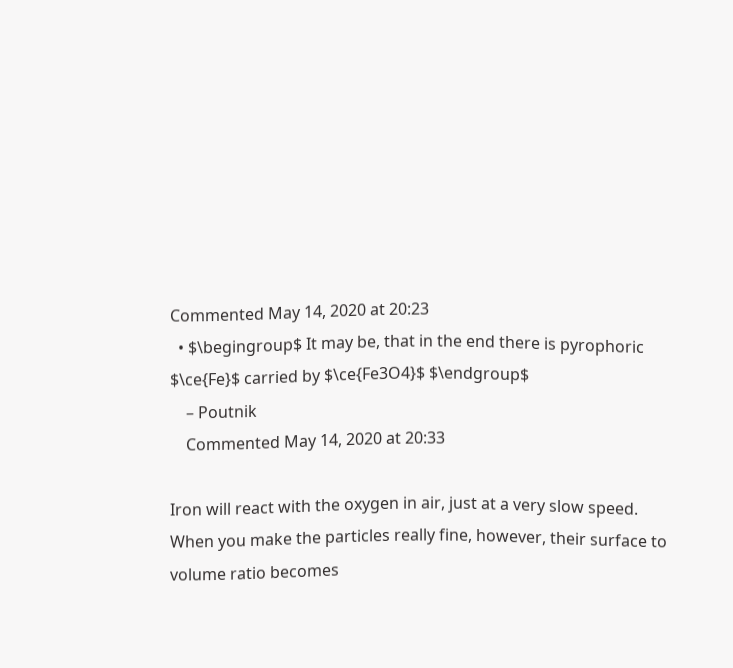Commented May 14, 2020 at 20:23
  • $\begingroup$ It may be, that in the end there is pyrophoric $\ce{Fe}$ carried by $\ce{Fe3O4}$ $\endgroup$
    – Poutnik
    Commented May 14, 2020 at 20:33

Iron will react with the oxygen in air, just at a very slow speed. When you make the particles really fine, however, their surface to volume ratio becomes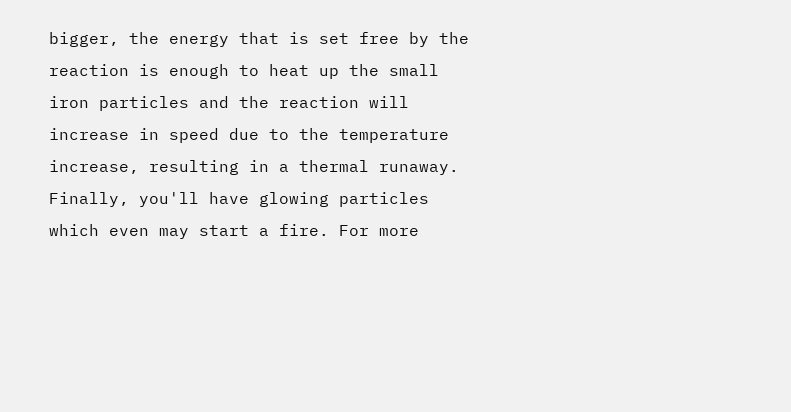bigger, the energy that is set free by the reaction is enough to heat up the small iron particles and the reaction will increase in speed due to the temperature increase, resulting in a thermal runaway. Finally, you'll have glowing particles which even may start a fire. For more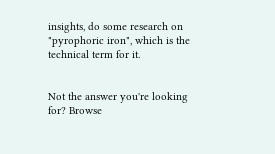insights, do some research on "pyrophoric iron", which is the technical term for it.


Not the answer you're looking for? Browse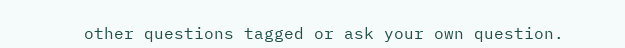other questions tagged or ask your own question.